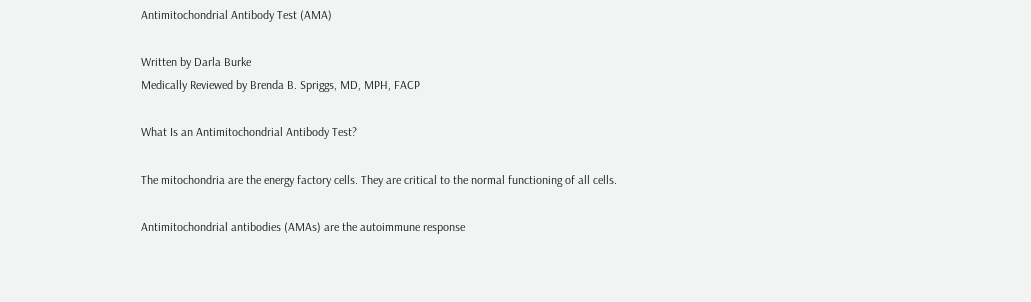Antimitochondrial Antibody Test (AMA)

Written by Darla Burke
Medically Reviewed by Brenda B. Spriggs, MD, MPH, FACP

What Is an Antimitochondrial Antibody Test?

The mitochondria are the energy factory cells. They are critical to the normal functioning of all cells.

Antimitochondrial antibodies (AMAs) are the autoimmune response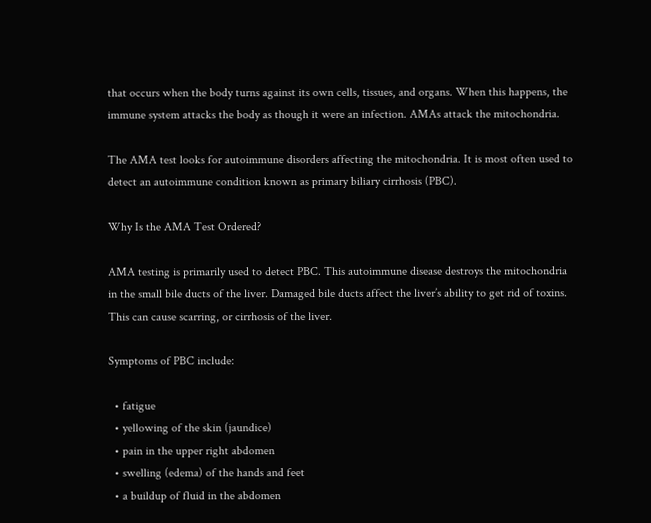that occurs when the body turns against its own cells, tissues, and organs. When this happens, the immune system attacks the body as though it were an infection. AMAs attack the mitochondria.

The AMA test looks for autoimmune disorders affecting the mitochondria. It is most often used to detect an autoimmune condition known as primary biliary cirrhosis (PBC).

Why Is the AMA Test Ordered?

AMA testing is primarily used to detect PBC. This autoimmune disease destroys the mitochondria in the small bile ducts of the liver. Damaged bile ducts affect the liver’s ability to get rid of toxins. This can cause scarring, or cirrhosis of the liver.

Symptoms of PBC include:

  • fatigue
  • yellowing of the skin (jaundice)
  • pain in the upper right abdomen
  • swelling (edema) of the hands and feet
  • a buildup of fluid in the abdomen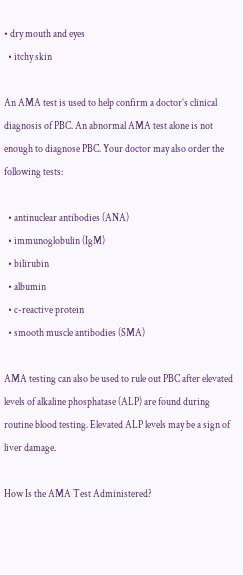• dry mouth and eyes
  • itchy skin

An AMA test is used to help confirm a doctor’s clinical diagnosis of PBC. An abnormal AMA test alone is not enough to diagnose PBC. Your doctor may also order the following tests:

  • antinuclear antibodies (ANA)
  • immunoglobulin (IgM)
  • bilirubin
  • albumin
  • c-reactive protein
  • smooth muscle antibodies (SMA)

AMA testing can also be used to rule out PBC after elevated levels of alkaline phosphatase (ALP) are found during routine blood testing. Elevated ALP levels may be a sign of liver damage.

How Is the AMA Test Administered?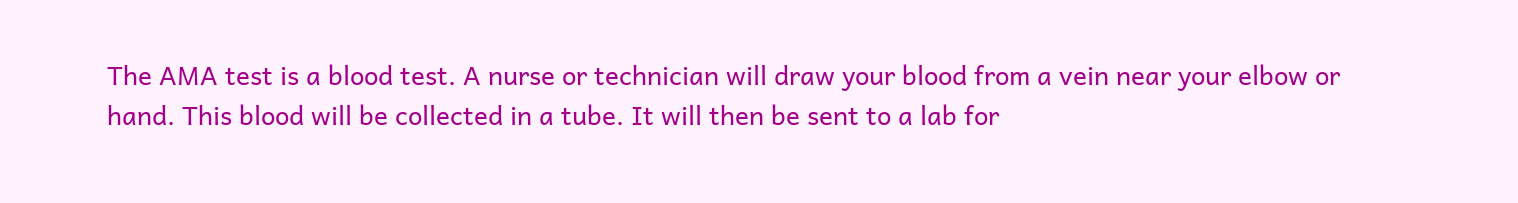The AMA test is a blood test. A nurse or technician will draw your blood from a vein near your elbow or hand. This blood will be collected in a tube. It will then be sent to a lab for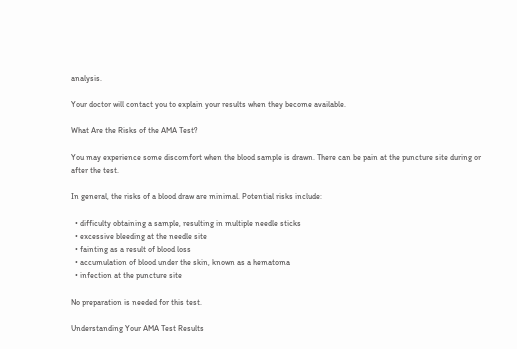analysis.

Your doctor will contact you to explain your results when they become available.

What Are the Risks of the AMA Test?

You may experience some discomfort when the blood sample is drawn. There can be pain at the puncture site during or after the test.

In general, the risks of a blood draw are minimal. Potential risks include:

  • difficulty obtaining a sample, resulting in multiple needle sticks
  • excessive bleeding at the needle site
  • fainting as a result of blood loss
  • accumulation of blood under the skin, known as a hematoma
  • infection at the puncture site

No preparation is needed for this test.

Understanding Your AMA Test Results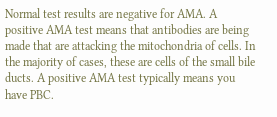Normal test results are negative for AMA. A positive AMA test means that antibodies are being made that are attacking the mitochondria of cells. In the majority of cases, these are cells of the small bile ducts. A positive AMA test typically means you have PBC.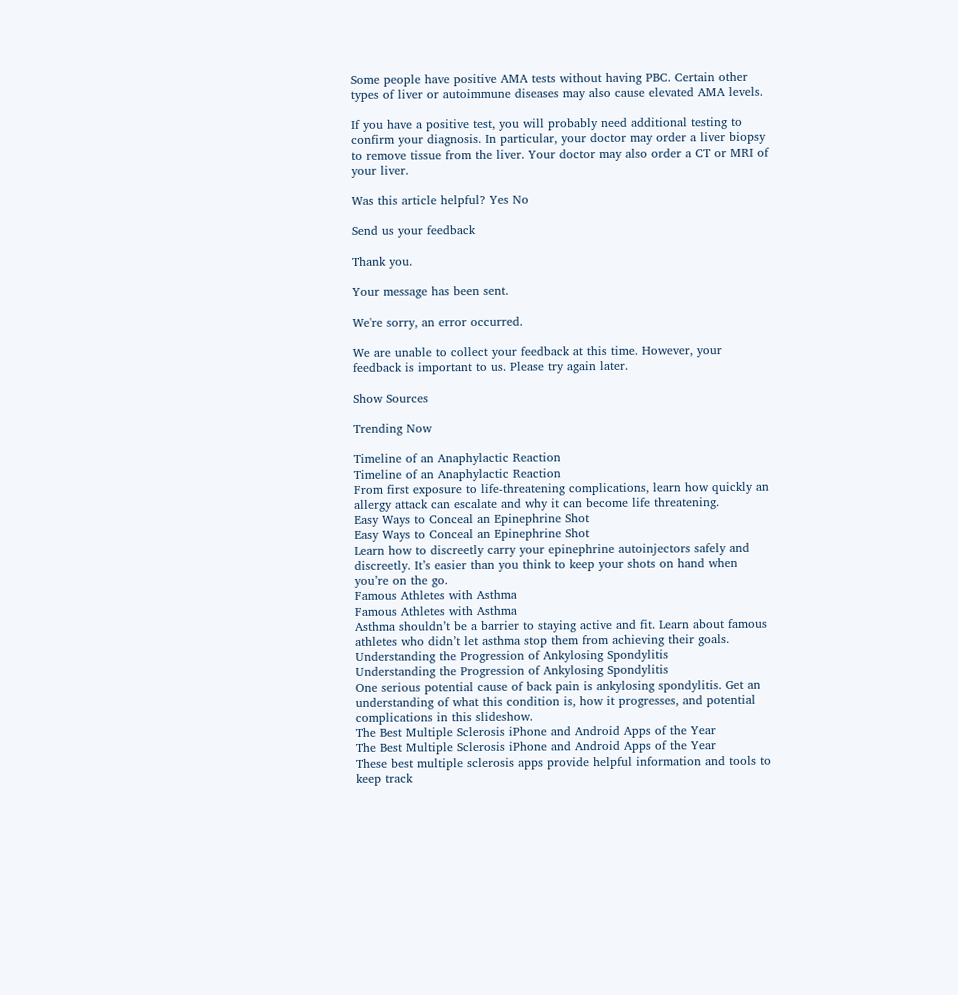Some people have positive AMA tests without having PBC. Certain other types of liver or autoimmune diseases may also cause elevated AMA levels.

If you have a positive test, you will probably need additional testing to confirm your diagnosis. In particular, your doctor may order a liver biopsy to remove tissue from the liver. Your doctor may also order a CT or MRI of your liver.

Was this article helpful? Yes No

Send us your feedback

Thank you.

Your message has been sent.

We're sorry, an error occurred.

We are unable to collect your feedback at this time. However, your feedback is important to us. Please try again later.

Show Sources

Trending Now

Timeline of an Anaphylactic Reaction
Timeline of an Anaphylactic Reaction
From first exposure to life-threatening complications, learn how quickly an allergy attack can escalate and why it can become life threatening.
Easy Ways to Conceal an Epinephrine Shot
Easy Ways to Conceal an Epinephrine Shot
Learn how to discreetly carry your epinephrine autoinjectors safely and discreetly. It’s easier than you think to keep your shots on hand when you’re on the go.
Famous Athletes with Asthma
Famous Athletes with Asthma
Asthma shouldn’t be a barrier to staying active and fit. Learn about famous athletes who didn’t let asthma stop them from achieving their goals.
Understanding the Progression of Ankylosing Spondylitis
Understanding the Progression of Ankylosing Spondylitis
One serious potential cause of back pain is ankylosing spondylitis. Get an understanding of what this condition is, how it progresses, and potential complications in this slideshow.
The Best Multiple Sclerosis iPhone and Android Apps of the Year
The Best Multiple Sclerosis iPhone and Android Apps of the Year
These best multiple sclerosis apps provide helpful information and tools to keep track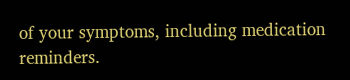of your symptoms, including medication reminders.